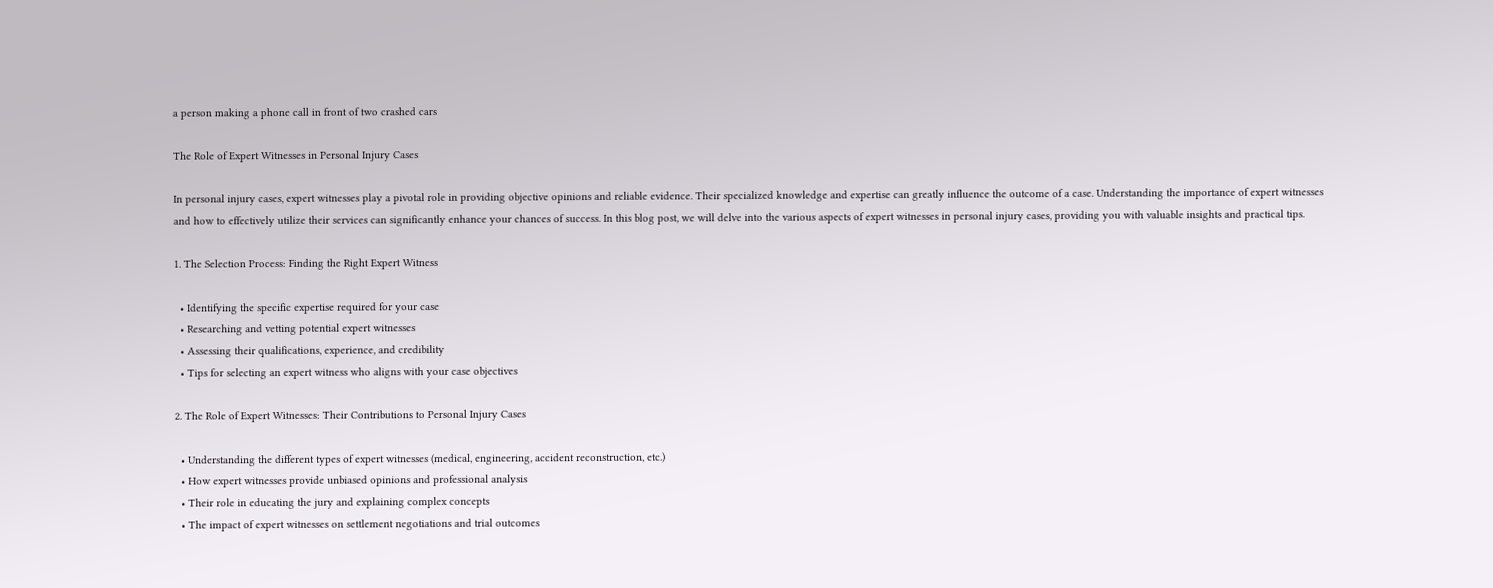a person making a phone call in front of two crashed cars

The Role of Expert Witnesses in Personal Injury Cases

In personal injury cases, expert witnesses play a pivotal role in providing objective opinions and reliable evidence. Their specialized knowledge and expertise can greatly influence the outcome of a case. Understanding the importance of expert witnesses and how to effectively utilize their services can significantly enhance your chances of success. In this blog post, we will delve into the various aspects of expert witnesses in personal injury cases, providing you with valuable insights and practical tips.

1. The Selection Process: Finding the Right Expert Witness

  • Identifying the specific expertise required for your case
  • Researching and vetting potential expert witnesses
  • Assessing their qualifications, experience, and credibility
  • Tips for selecting an expert witness who aligns with your case objectives

2. The Role of Expert Witnesses: Their Contributions to Personal Injury Cases

  • Understanding the different types of expert witnesses (medical, engineering, accident reconstruction, etc.)
  • How expert witnesses provide unbiased opinions and professional analysis
  • Their role in educating the jury and explaining complex concepts
  • The impact of expert witnesses on settlement negotiations and trial outcomes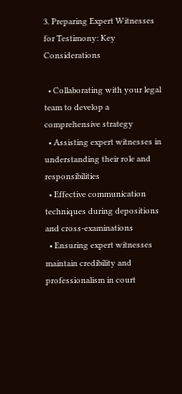3. Preparing Expert Witnesses for Testimony: Key Considerations

  • Collaborating with your legal team to develop a comprehensive strategy
  • Assisting expert witnesses in understanding their role and responsibilities
  • Effective communication techniques during depositions and cross-examinations
  • Ensuring expert witnesses maintain credibility and professionalism in court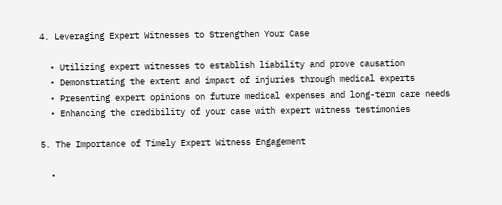4. Leveraging Expert Witnesses to Strengthen Your Case

  • Utilizing expert witnesses to establish liability and prove causation
  • Demonstrating the extent and impact of injuries through medical experts
  • Presenting expert opinions on future medical expenses and long-term care needs
  • Enhancing the credibility of your case with expert witness testimonies

5. The Importance of Timely Expert Witness Engagement

  •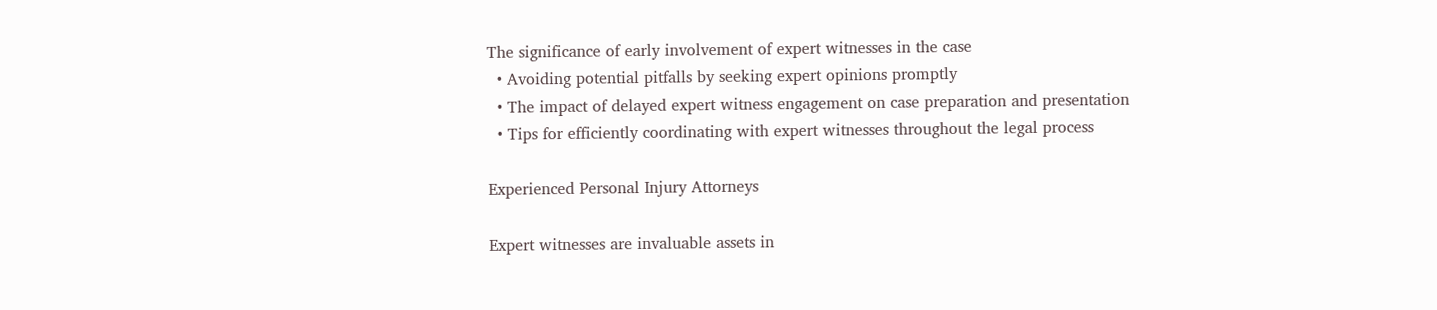The significance of early involvement of expert witnesses in the case
  • Avoiding potential pitfalls by seeking expert opinions promptly
  • The impact of delayed expert witness engagement on case preparation and presentation
  • Tips for efficiently coordinating with expert witnesses throughout the legal process

Experienced Personal Injury Attorneys

Expert witnesses are invaluable assets in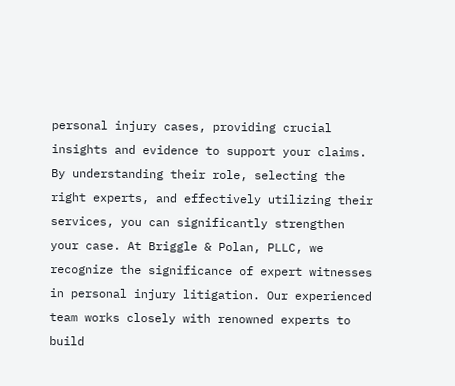personal injury cases, providing crucial insights and evidence to support your claims. By understanding their role, selecting the right experts, and effectively utilizing their services, you can significantly strengthen your case. At Briggle & Polan, PLLC, we recognize the significance of expert witnesses in personal injury litigation. Our experienced team works closely with renowned experts to build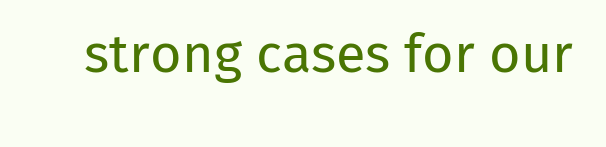strong cases for our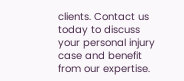clients. Contact us today to discuss your personal injury case and benefit from our expertise.